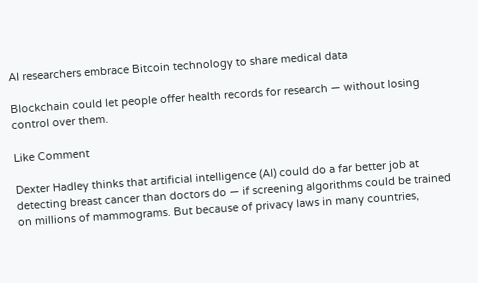AI researchers embrace Bitcoin technology to share medical data

Blockchain could let people offer health records for research — without losing control over them.

Like Comment

Dexter Hadley thinks that artificial intelligence (AI) could do a far better job at detecting breast cancer than doctors do — if screening algorithms could be trained on millions of mammograms. But because of privacy laws in many countries,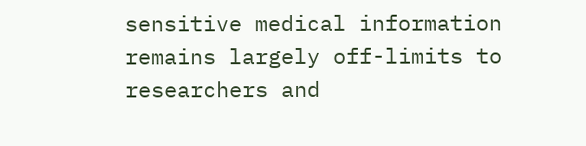sensitive medical information remains largely off-limits to researchers and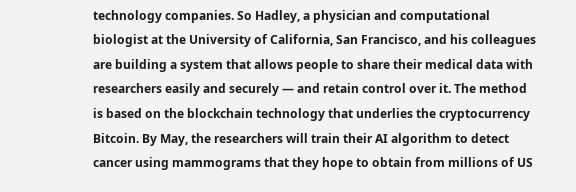technology companies. So Hadley, a physician and computational biologist at the University of California, San Francisco, and his colleagues are building a system that allows people to share their medical data with researchers easily and securely — and retain control over it. The method is based on the blockchain technology that underlies the cryptocurrency Bitcoin. By May, the researchers will train their AI algorithm to detect cancer using mammograms that they hope to obtain from millions of US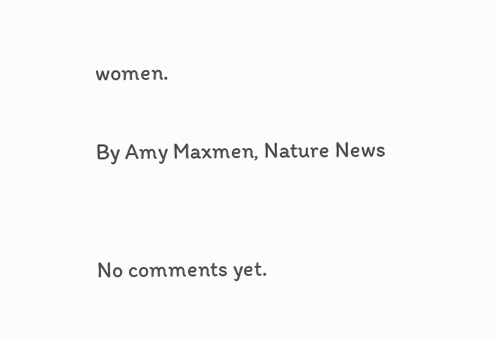women.

By Amy Maxmen, Nature News


No comments yet.